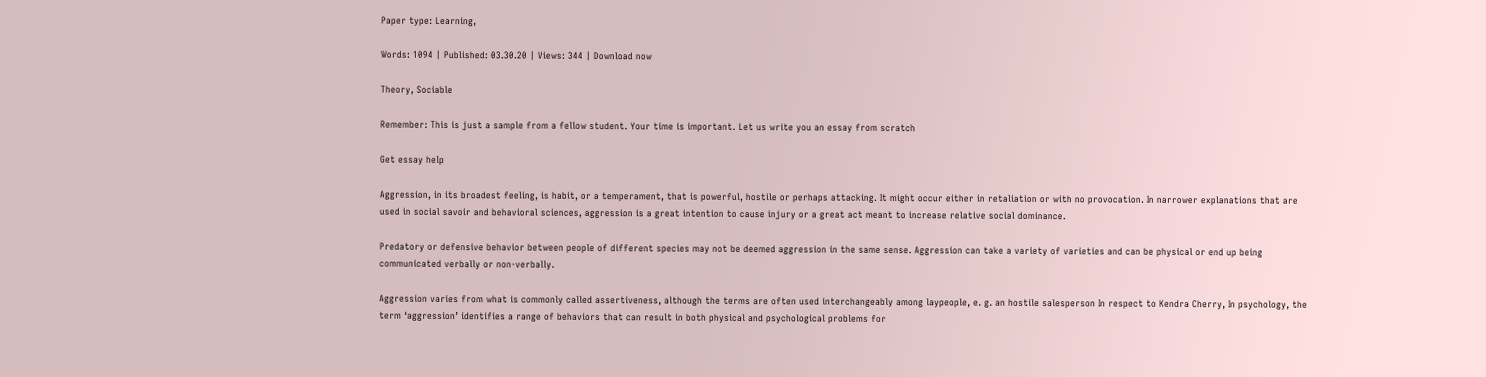Paper type: Learning,

Words: 1094 | Published: 03.30.20 | Views: 344 | Download now

Theory, Sociable

Remember: This is just a sample from a fellow student. Your time is important. Let us write you an essay from scratch

Get essay help

Aggression, in its broadest feeling, is habit, or a temperament, that is powerful, hostile or perhaps attacking. It might occur either in retaliation or with no provocation. In narrower explanations that are used in social savoir and behavioral sciences, aggression is a great intention to cause injury or a great act meant to increase relative social dominance.

Predatory or defensive behavior between people of different species may not be deemed aggression in the same sense. Aggression can take a variety of varieties and can be physical or end up being communicated verbally or non-verbally.

Aggression varies from what is commonly called assertiveness, although the terms are often used interchangeably among laypeople, e. g. an hostile salesperson In respect to Kendra Cherry, In psychology, the term ‘aggression’ identifies a range of behaviors that can result in both physical and psychological problems for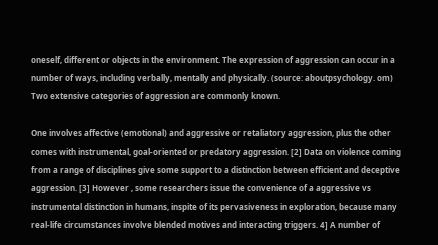oneself, different or objects in the environment. The expression of aggression can occur in a number of ways, including verbally, mentally and physically. (source: aboutpsychology. om) Two extensive categories of aggression are commonly known.

One involves affective (emotional) and aggressive or retaliatory aggression, plus the other comes with instrumental, goal-oriented or predatory aggression. [2] Data on violence coming from a range of disciplines give some support to a distinction between efficient and deceptive aggression. [3] However , some researchers issue the convenience of a aggressive vs instrumental distinction in humans, inspite of its pervasiveness in exploration, because many real-life circumstances involve blended motives and interacting triggers. 4] A number of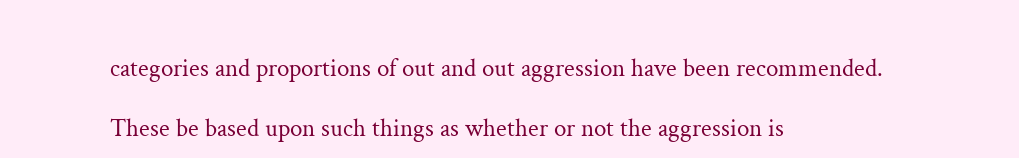categories and proportions of out and out aggression have been recommended.

These be based upon such things as whether or not the aggression is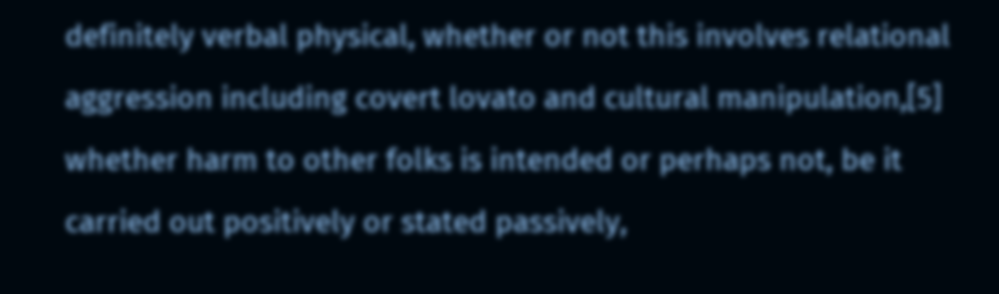definitely verbal physical, whether or not this involves relational aggression including covert lovato and cultural manipulation,[5] whether harm to other folks is intended or perhaps not, be it carried out positively or stated passively,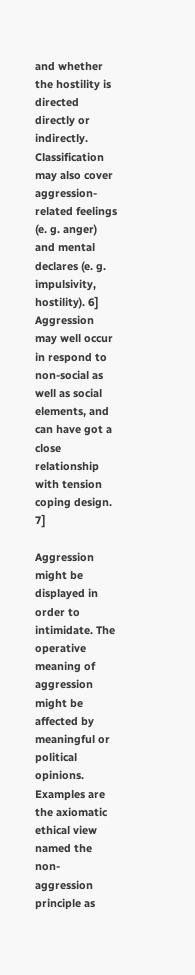and whether the hostility is directed directly or indirectly. Classification may also cover aggression-related feelings (e. g. anger) and mental declares (e. g. impulsivity, hostility). 6] Aggression may well occur in respond to non-social as well as social elements, and can have got a close relationship with tension coping design. 7]

Aggression might be displayed in order to intimidate. The operative meaning of aggression might be affected by meaningful or political opinions. Examples are the axiomatic ethical view named the non-aggression principle as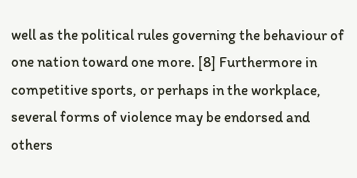well as the political rules governing the behaviour of one nation toward one more. [8] Furthermore in competitive sports, or perhaps in the workplace, several forms of violence may be endorsed and others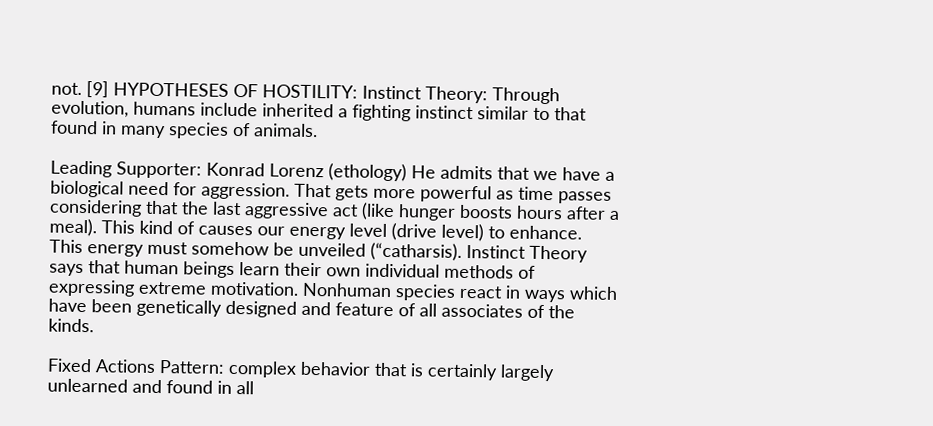not. [9] HYPOTHESES OF HOSTILITY: Instinct Theory: Through evolution, humans include inherited a fighting instinct similar to that found in many species of animals.

Leading Supporter: Konrad Lorenz (ethology) He admits that we have a biological need for aggression. That gets more powerful as time passes considering that the last aggressive act (like hunger boosts hours after a meal). This kind of causes our energy level (drive level) to enhance. This energy must somehow be unveiled (“catharsis). Instinct Theory says that human beings learn their own individual methods of expressing extreme motivation. Nonhuman species react in ways which have been genetically designed and feature of all associates of the kinds.

Fixed Actions Pattern: complex behavior that is certainly largely unlearned and found in all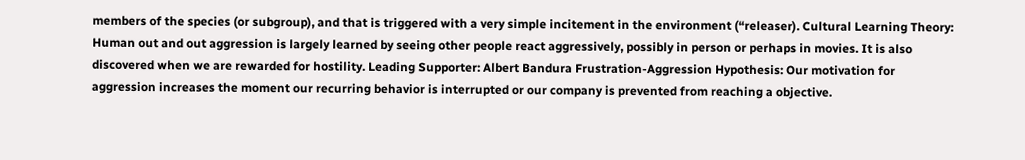members of the species (or subgroup), and that is triggered with a very simple incitement in the environment (“releaser). Cultural Learning Theory: Human out and out aggression is largely learned by seeing other people react aggressively, possibly in person or perhaps in movies. It is also discovered when we are rewarded for hostility. Leading Supporter: Albert Bandura Frustration-Aggression Hypothesis: Our motivation for aggression increases the moment our recurring behavior is interrupted or our company is prevented from reaching a objective.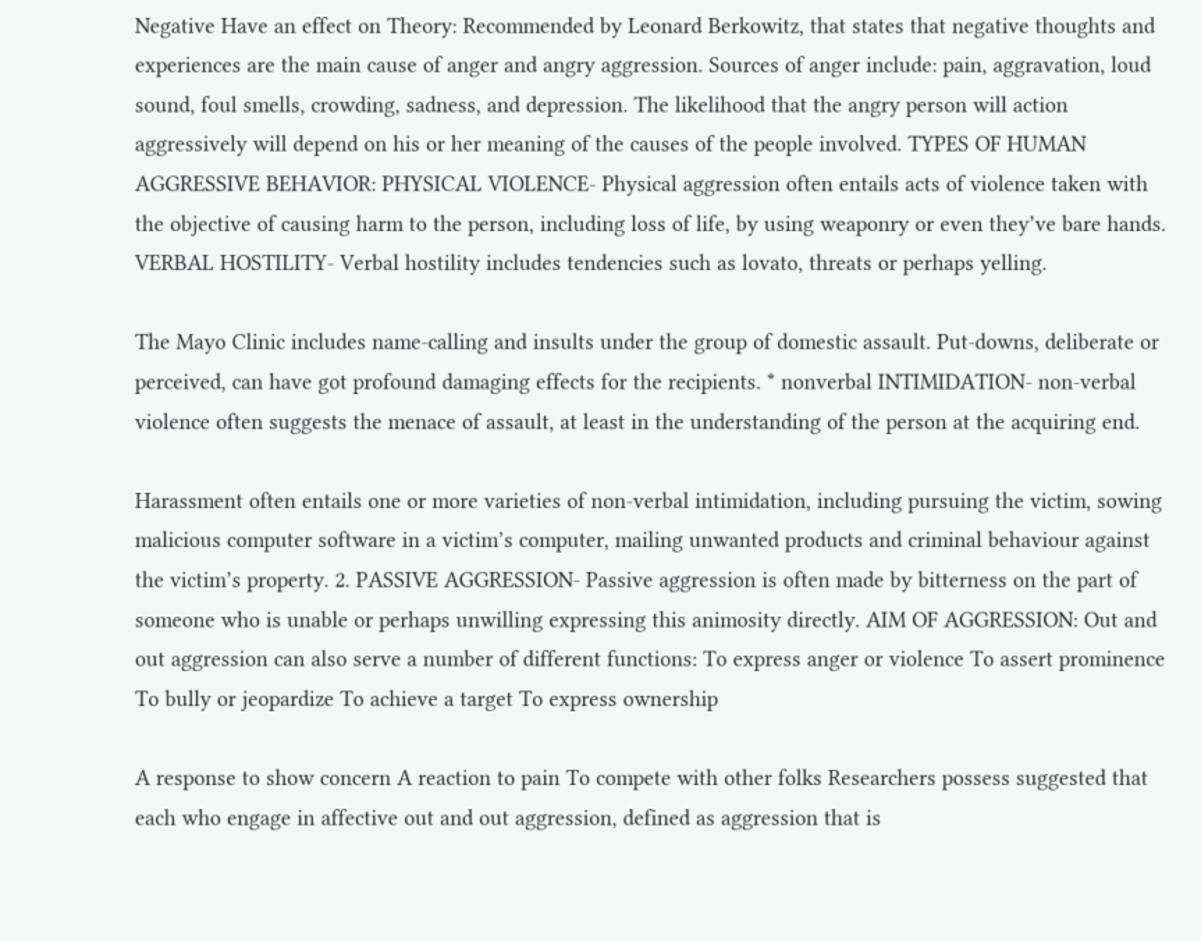Negative Have an effect on Theory: Recommended by Leonard Berkowitz, that states that negative thoughts and experiences are the main cause of anger and angry aggression. Sources of anger include: pain, aggravation, loud sound, foul smells, crowding, sadness, and depression. The likelihood that the angry person will action aggressively will depend on his or her meaning of the causes of the people involved. TYPES OF HUMAN AGGRESSIVE BEHAVIOR: PHYSICAL VIOLENCE- Physical aggression often entails acts of violence taken with the objective of causing harm to the person, including loss of life, by using weaponry or even they’ve bare hands. VERBAL HOSTILITY- Verbal hostility includes tendencies such as lovato, threats or perhaps yelling.

The Mayo Clinic includes name-calling and insults under the group of domestic assault. Put-downs, deliberate or perceived, can have got profound damaging effects for the recipients. * nonverbal INTIMIDATION- non-verbal violence often suggests the menace of assault, at least in the understanding of the person at the acquiring end.

Harassment often entails one or more varieties of non-verbal intimidation, including pursuing the victim, sowing malicious computer software in a victim’s computer, mailing unwanted products and criminal behaviour against the victim’s property. 2. PASSIVE AGGRESSION- Passive aggression is often made by bitterness on the part of someone who is unable or perhaps unwilling expressing this animosity directly. AIM OF AGGRESSION: Out and out aggression can also serve a number of different functions: To express anger or violence To assert prominence To bully or jeopardize To achieve a target To express ownership

A response to show concern A reaction to pain To compete with other folks Researchers possess suggested that each who engage in affective out and out aggression, defined as aggression that is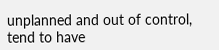unplanned and out of control, tend to have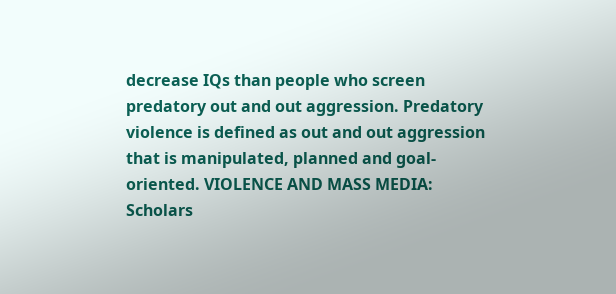decrease IQs than people who screen predatory out and out aggression. Predatory violence is defined as out and out aggression that is manipulated, planned and goal-oriented. VIOLENCE AND MASS MEDIA: Scholars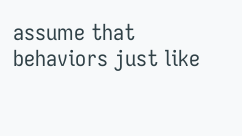assume that behaviors just like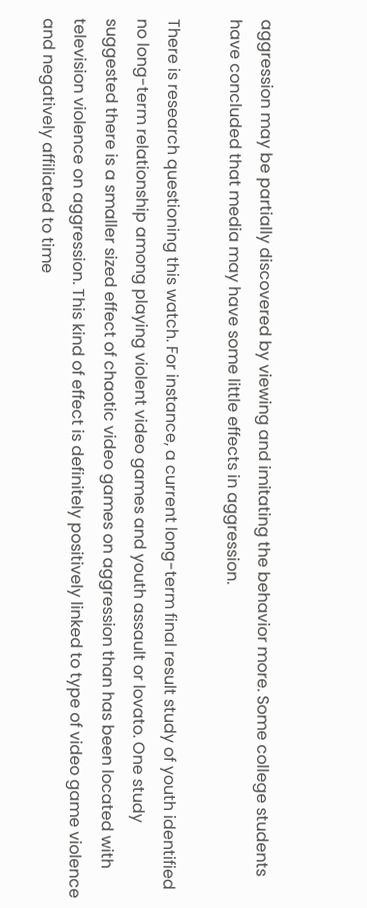aggression may be partially discovered by viewing and imitating the behavior more. Some college students have concluded that media may have some little effects in aggression.

There is research questioning this watch. For instance, a current long-term final result study of youth identified no long-term relationship among playing violent video games and youth assault or lovato. One study suggested there is a smaller sized effect of chaotic video games on aggression than has been located with television violence on aggression. This kind of effect is definitely positively linked to type of video game violence and negatively affiliated to time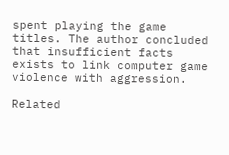spent playing the game titles. The author concluded that insufficient facts exists to link computer game violence with aggression.

Related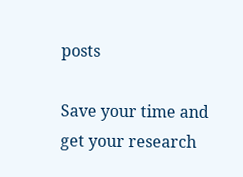posts

Save your time and get your research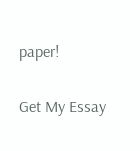paper!

Get My Essay